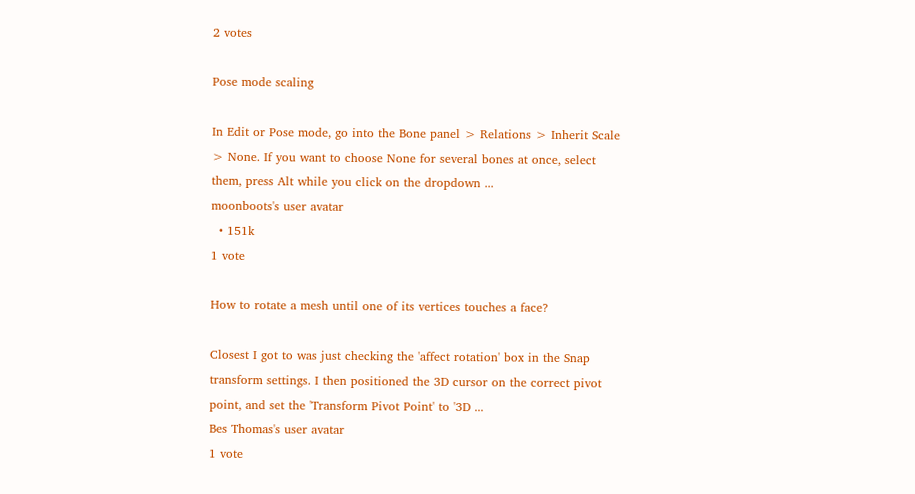2 votes

Pose mode scaling

In Edit or Pose mode, go into the Bone panel > Relations > Inherit Scale > None. If you want to choose None for several bones at once, select them, press Alt while you click on the dropdown ...
moonboots's user avatar
  • 151k
1 vote

How to rotate a mesh until one of its vertices touches a face?

Closest I got to was just checking the 'affect rotation' box in the Snap transform settings. I then positioned the 3D cursor on the correct pivot point, and set the 'Transform Pivot Point' to '3D ...
Bes Thomas's user avatar
1 vote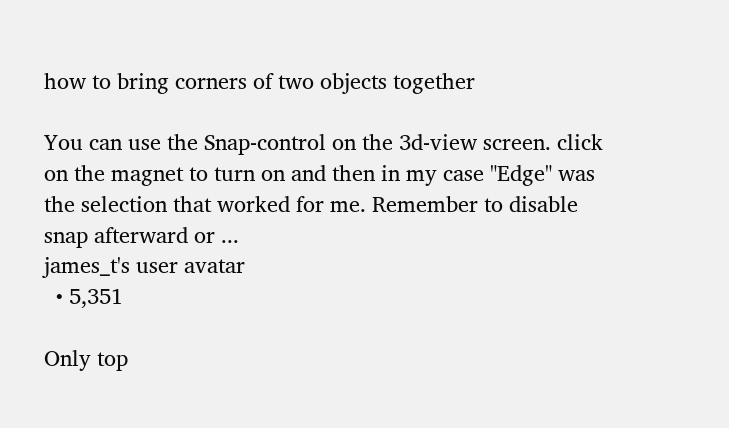how to bring corners of two objects together

You can use the Snap-control on the 3d-view screen. click on the magnet to turn on and then in my case "Edge" was the selection that worked for me. Remember to disable snap afterward or ...
james_t's user avatar
  • 5,351

Only top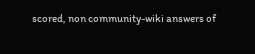scored, non community-wiki answers of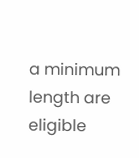a minimum length are eligible